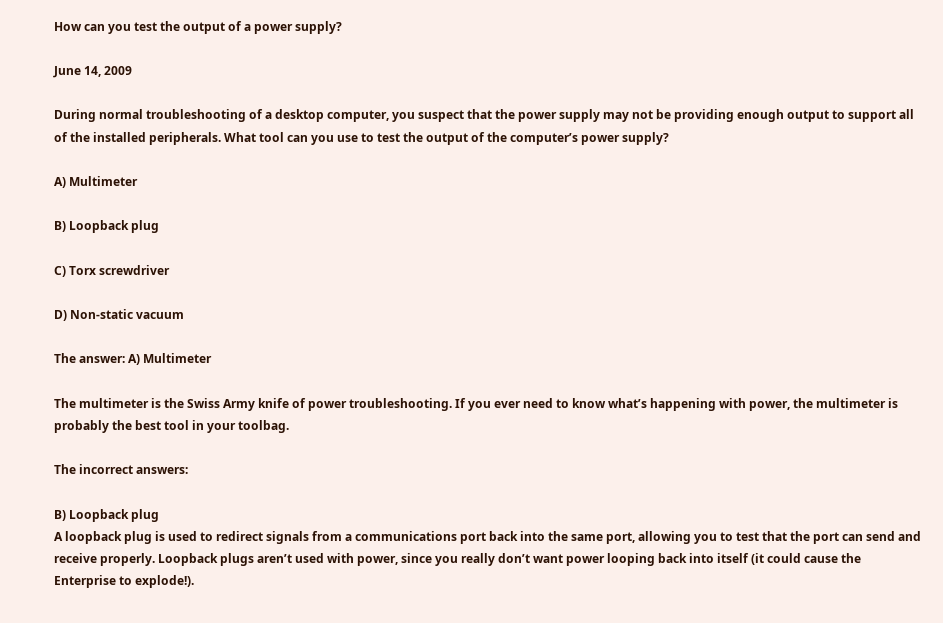How can you test the output of a power supply?

June 14, 2009

During normal troubleshooting of a desktop computer, you suspect that the power supply may not be providing enough output to support all of the installed peripherals. What tool can you use to test the output of the computer’s power supply?

A) Multimeter

B) Loopback plug

C) Torx screwdriver

D) Non-static vacuum

The answer: A) Multimeter

The multimeter is the Swiss Army knife of power troubleshooting. If you ever need to know what’s happening with power, the multimeter is probably the best tool in your toolbag.

The incorrect answers:

B) Loopback plug
A loopback plug is used to redirect signals from a communications port back into the same port, allowing you to test that the port can send and receive properly. Loopback plugs aren’t used with power, since you really don’t want power looping back into itself (it could cause the Enterprise to explode!).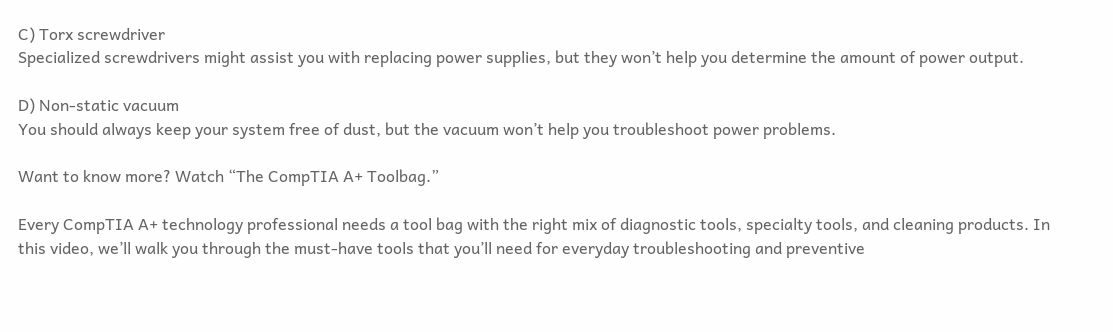C) Torx screwdriver
Specialized screwdrivers might assist you with replacing power supplies, but they won’t help you determine the amount of power output.

D) Non-static vacuum
You should always keep your system free of dust, but the vacuum won’t help you troubleshoot power problems.

Want to know more? Watch “The CompTIA A+ Toolbag.”

Every CompTIA A+ technology professional needs a tool bag with the right mix of diagnostic tools, specialty tools, and cleaning products. In this video, we’ll walk you through the must-have tools that you’ll need for everyday troubleshooting and preventive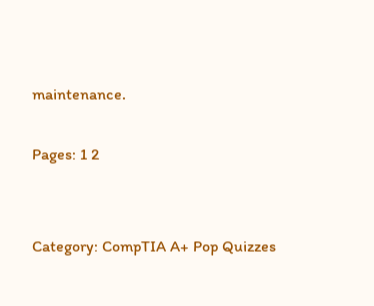maintenance.

Pages: 1 2


Category: CompTIA A+ Pop Quizzes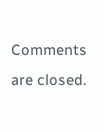Comments are closed.